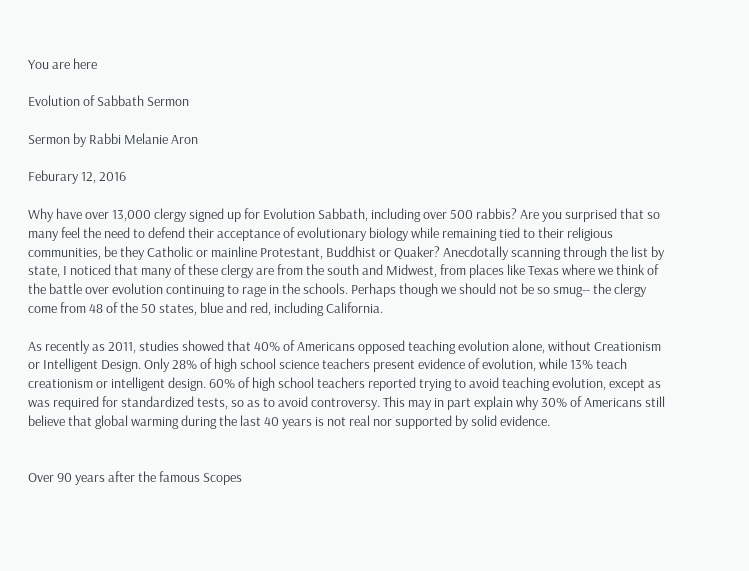You are here

Evolution of Sabbath Sermon

Sermon by Rabbi Melanie Aron

Feburary 12, 2016

Why have over 13,000 clergy signed up for Evolution Sabbath, including over 500 rabbis? Are you surprised that so many feel the need to defend their acceptance of evolutionary biology while remaining tied to their religious communities, be they Catholic or mainline Protestant, Buddhist or Quaker? Anecdotally scanning through the list by state, I noticed that many of these clergy are from the south and Midwest, from places like Texas where we think of the battle over evolution continuing to rage in the schools. Perhaps though we should not be so smug-- the clergy come from 48 of the 50 states, blue and red, including California.

As recently as 2011, studies showed that 40% of Americans opposed teaching evolution alone, without Creationism or Intelligent Design. Only 28% of high school science teachers present evidence of evolution, while 13% teach creationism or intelligent design. 60% of high school teachers reported trying to avoid teaching evolution, except as was required for standardized tests, so as to avoid controversy. This may in part explain why 30% of Americans still believe that global warming during the last 40 years is not real nor supported by solid evidence.


Over 90 years after the famous Scopes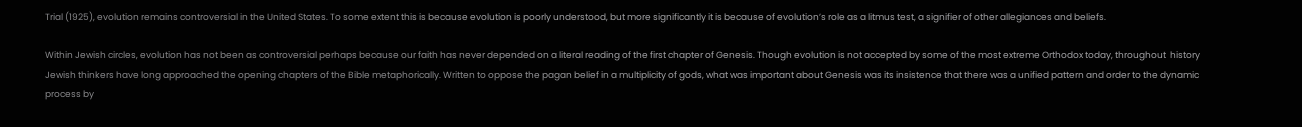Trial (1925), evolution remains controversial in the United States. To some extent this is because evolution is poorly understood, but more significantly it is because of evolution’s role as a litmus test, a signifier of other allegiances and beliefs.

Within Jewish circles, evolution has not been as controversial perhaps because our faith has never depended on a literal reading of the first chapter of Genesis. Though evolution is not accepted by some of the most extreme Orthodox today, throughout  history Jewish thinkers have long approached the opening chapters of the Bible metaphorically. Written to oppose the pagan belief in a multiplicity of gods, what was important about Genesis was its insistence that there was a unified pattern and order to the dynamic process by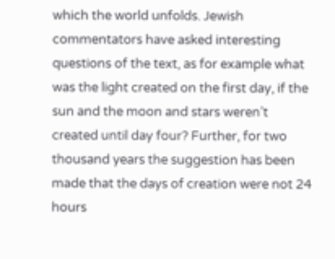which the world unfolds. Jewish commentators have asked interesting questions of the text, as for example what was the light created on the first day, if the sun and the moon and stars weren’t created until day four? Further, for two thousand years the suggestion has been made that the days of creation were not 24 hours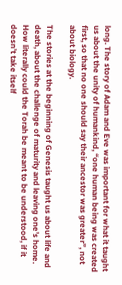long. The story of Adam and Eve was important for what it taught us about the unity of humankind, “one human being was created first, so that no one should say their ancestor was greater”, not about biology.

The stories at the beginning of Genesis taught us about life and death, about the challenge of maturity and leaving one’s home.  How literally could the Torah be meant to be understood, if it doesn’t take itself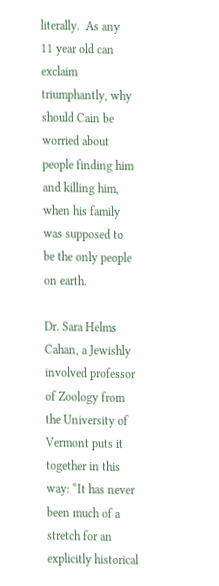literally.  As any 11 year old can exclaim triumphantly, why should Cain be worried about people finding him and killing him, when his family was supposed to be the only people on earth.

Dr. Sara Helms Cahan, a Jewishly involved professor of Zoology from the University of Vermont puts it together in this way: “It has never been much of a stretch for an explicitly historical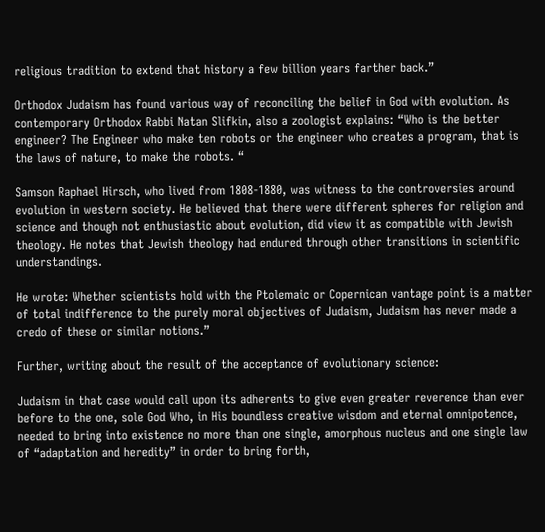religious tradition to extend that history a few billion years farther back.”

Orthodox Judaism has found various way of reconciling the belief in God with evolution. As contemporary Orthodox Rabbi Natan Slifkin, also a zoologist explains: “Who is the better engineer? The Engineer who make ten robots or the engineer who creates a program, that is the laws of nature, to make the robots. “

Samson Raphael Hirsch, who lived from 1808-1880, was witness to the controversies around evolution in western society. He believed that there were different spheres for religion and science and though not enthusiastic about evolution, did view it as compatible with Jewish theology. He notes that Jewish theology had endured through other transitions in scientific understandings.

He wrote: Whether scientists hold with the Ptolemaic or Copernican vantage point is a matter of total indifference to the purely moral objectives of Judaism, Judaism has never made a credo of these or similar notions.”

Further, writing about the result of the acceptance of evolutionary science:

Judaism in that case would call upon its adherents to give even greater reverence than ever before to the one, sole God Who, in His boundless creative wisdom and eternal omnipotence, needed to bring into existence no more than one single, amorphous nucleus and one single law of “adaptation and heredity” in order to bring forth,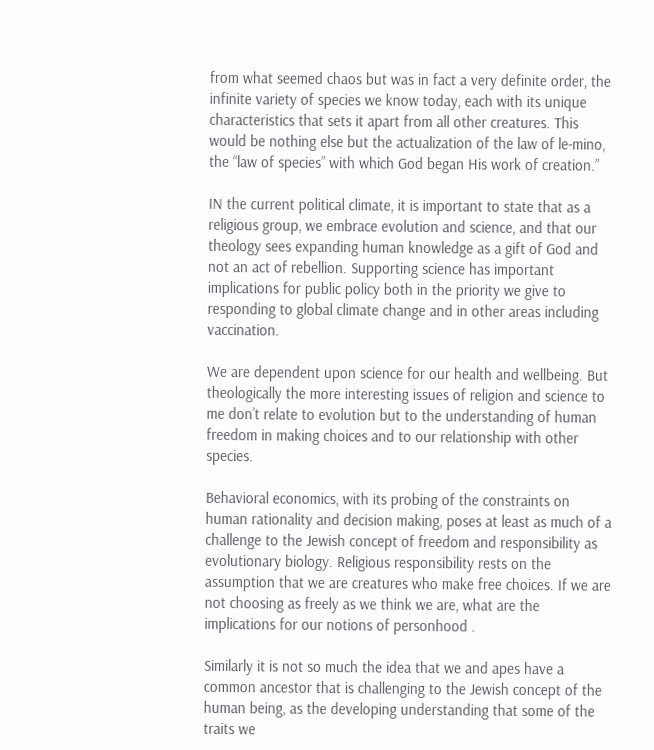from what seemed chaos but was in fact a very definite order, the infinite variety of species we know today, each with its unique characteristics that sets it apart from all other creatures. This would be nothing else but the actualization of the law of le-mino, the “law of species” with which God began His work of creation.”

IN the current political climate, it is important to state that as a religious group, we embrace evolution and science, and that our theology sees expanding human knowledge as a gift of God and not an act of rebellion. Supporting science has important implications for public policy both in the priority we give to responding to global climate change and in other areas including vaccination.

We are dependent upon science for our health and wellbeing. But theologically the more interesting issues of religion and science to me don’t relate to evolution but to the understanding of human freedom in making choices and to our relationship with other species.

Behavioral economics, with its probing of the constraints on human rationality and decision making, poses at least as much of a challenge to the Jewish concept of freedom and responsibility as evolutionary biology. Religious responsibility rests on the assumption that we are creatures who make free choices. If we are not choosing as freely as we think we are, what are the implications for our notions of personhood .

Similarly it is not so much the idea that we and apes have a common ancestor that is challenging to the Jewish concept of the human being, as the developing understanding that some of the traits we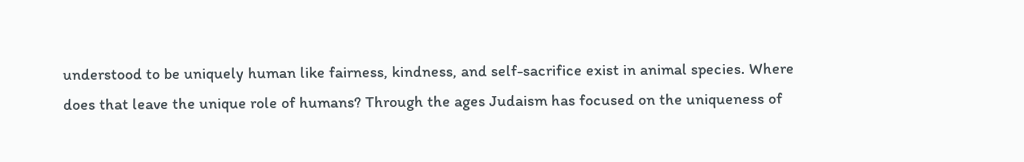understood to be uniquely human like fairness, kindness, and self-sacrifice exist in animal species. Where does that leave the unique role of humans? Through the ages Judaism has focused on the uniqueness of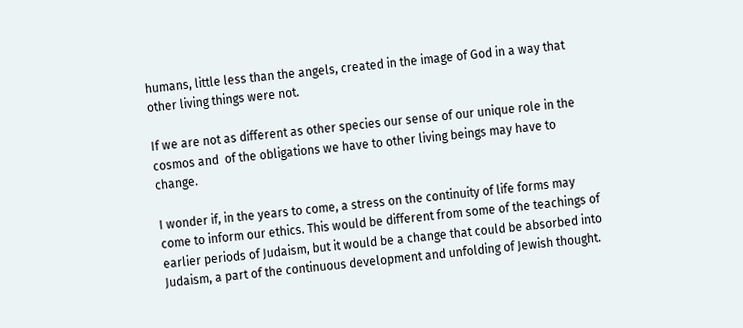humans, little less than the angels, created in the image of God in a way that other living things were not.

If we are not as different as other species our sense of our unique role in the cosmos and  of the obligations we have to other living beings may have to change.

I wonder if, in the years to come, a stress on the continuity of life forms may come to inform our ethics. This would be different from some of the teachings of earlier periods of Judaism, but it would be a change that could be absorbed into Judaism, a part of the continuous development and unfolding of Jewish thought.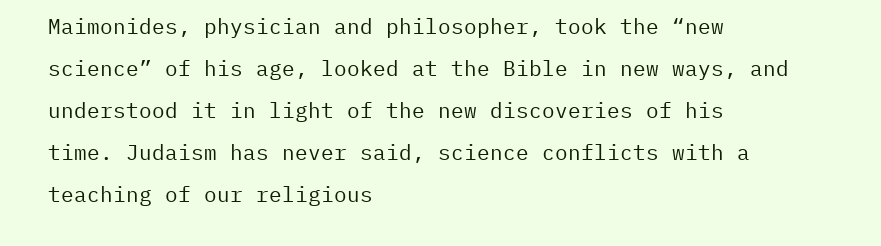Maimonides, physician and philosopher, took the “new science” of his age, looked at the Bible in new ways, and understood it in light of the new discoveries of his time. Judaism has never said, science conflicts with a teaching of our religious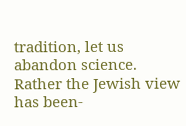tradition, let us abandon science. Rather the Jewish view has been-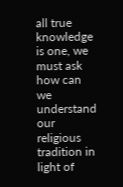all true knowledge is one, we must ask how can we understand our religious tradition in light of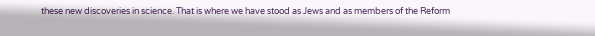these new discoveries in science. That is where we have stood as Jews and as members of the Reform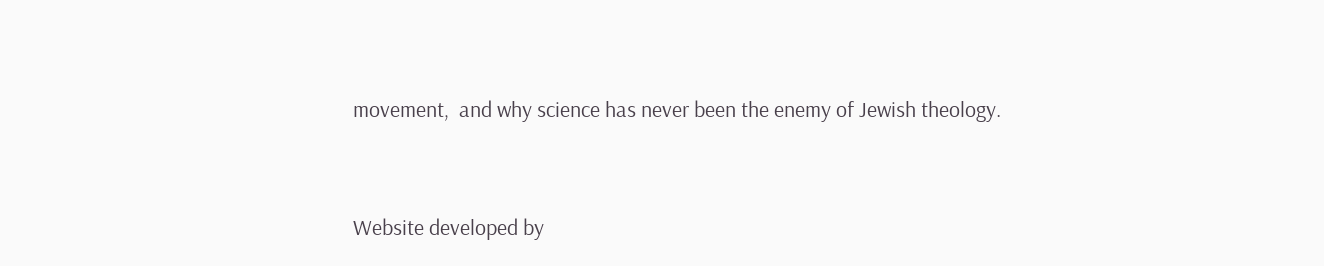movement,  and why science has never been the enemy of Jewish theology.


Website developed by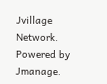Jvillage Network. Powered by Jmanage.